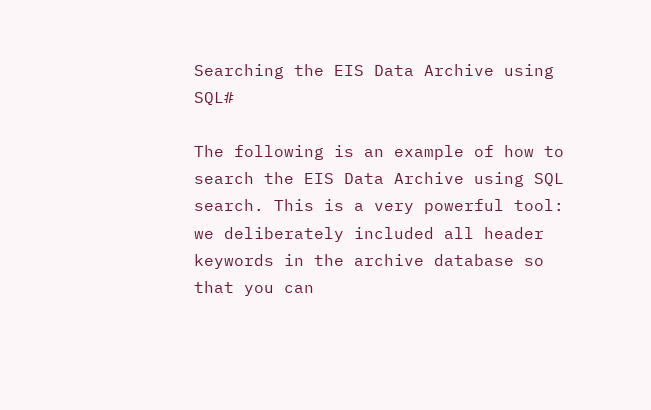Searching the EIS Data Archive using SQL#

The following is an example of how to search the EIS Data Archive using SQL search. This is a very powerful tool: we deliberately included all header keywords in the archive database so that you can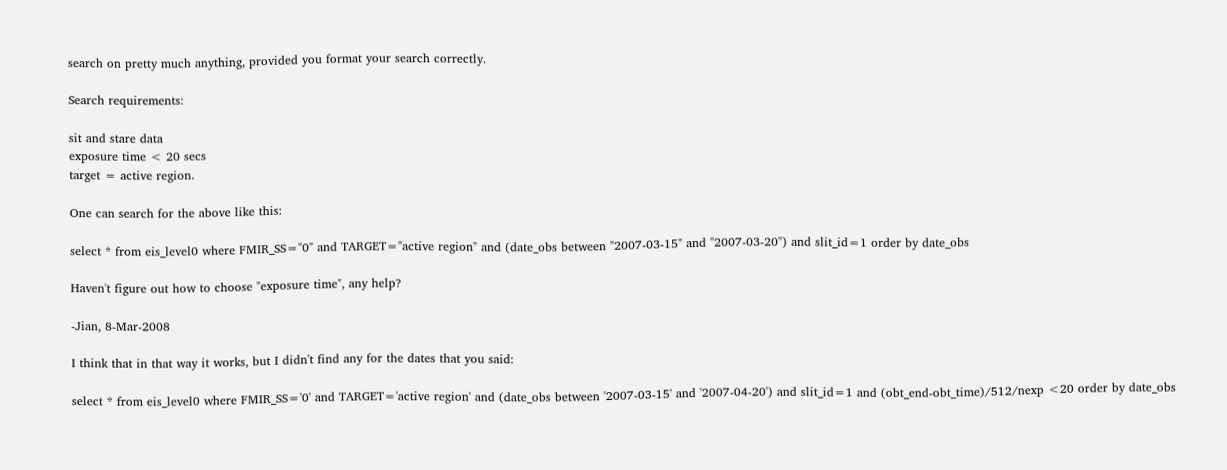search on pretty much anything, provided you format your search correctly.

Search requirements:

sit and stare data
exposure time < 20 secs
target = active region.

One can search for the above like this:

select * from eis_level0 where FMIR_SS="0" and TARGET="active region" and (date_obs between "2007-03-15" and "2007-03-20") and slit_id=1 order by date_obs

Haven't figure out how to choose "exposure time", any help?

-Jian, 8-Mar-2008

I think that in that way it works, but I didn't find any for the dates that you said:

select * from eis_level0 where FMIR_SS='0' and TARGET='active region' and (date_obs between '2007-03-15' and '2007-04-20') and slit_id=1 and (obt_end-obt_time)/512/nexp <20 order by date_obs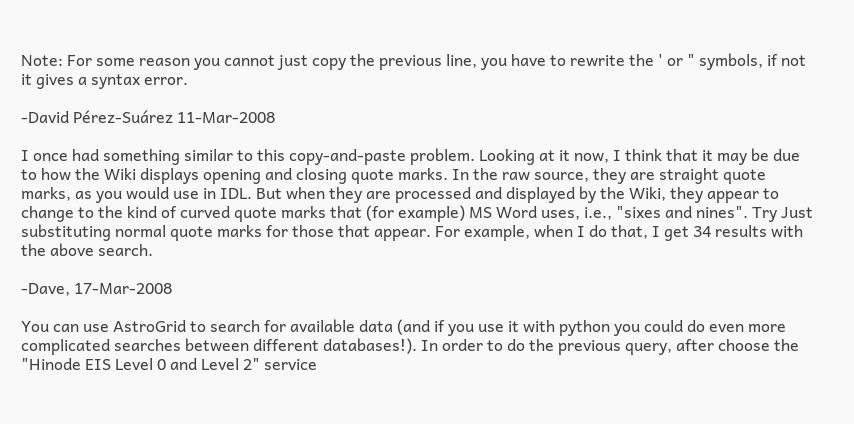Note: For some reason you cannot just copy the previous line, you have to rewrite the ' or " symbols, if not it gives a syntax error.

-David Pérez-Suárez 11-Mar-2008

I once had something similar to this copy-and-paste problem. Looking at it now, I think that it may be due to how the Wiki displays opening and closing quote marks. In the raw source, they are straight quote marks, as you would use in IDL. But when they are processed and displayed by the Wiki, they appear to change to the kind of curved quote marks that (for example) MS Word uses, i.e., "sixes and nines". Try Just substituting normal quote marks for those that appear. For example, when I do that, I get 34 results with the above search.

-Dave, 17-Mar-2008

You can use AstroGrid to search for available data (and if you use it with python you could do even more complicated searches between different databases!). In order to do the previous query, after choose the "Hinode EIS Level 0 and Level 2" service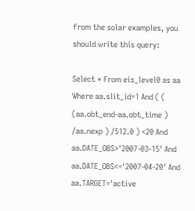from the solar examples, you should write this query:

Select * From eis_level0 as aa Where aa.slit_id=1 And ( ( (aa.obt_end-aa.obt_time ) /aa.nexp ) /512.0 ) <20 And aa.DATE_OBS>'2007-03-15' And aa.DATE_OBS<='2007-04-20' And aa.TARGET='active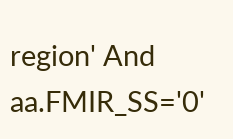region' And aa.FMIR_SS='0'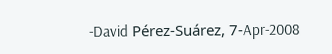-David Pérez-Suárez, 7-Apr-2008